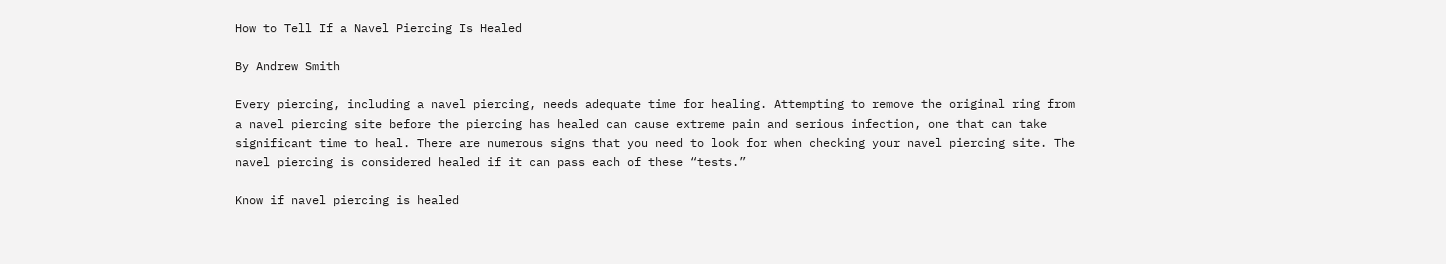How to Tell If a Navel Piercing Is Healed

By Andrew Smith

Every piercing, including a navel piercing, needs adequate time for healing. Attempting to remove the original ring from a navel piercing site before the piercing has healed can cause extreme pain and serious infection, one that can take significant time to heal. There are numerous signs that you need to look for when checking your navel piercing site. The navel piercing is considered healed if it can pass each of these “tests.”

Know if navel piercing is healed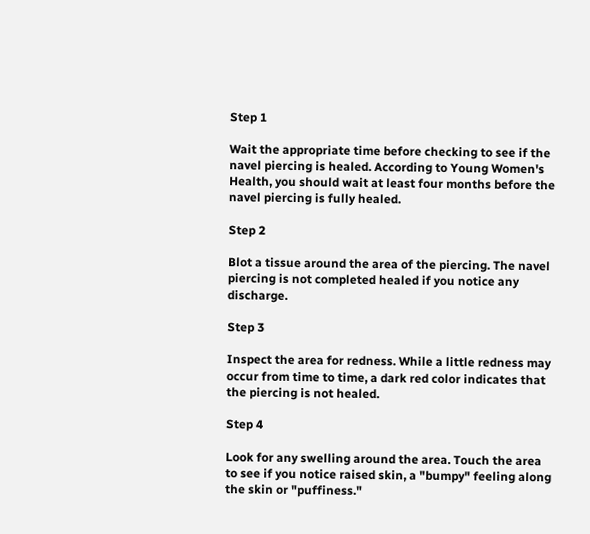Step 1

Wait the appropriate time before checking to see if the navel piercing is healed. According to Young Women's Health, you should wait at least four months before the navel piercing is fully healed.

Step 2

Blot a tissue around the area of the piercing. The navel piercing is not completed healed if you notice any discharge.

Step 3

Inspect the area for redness. While a little redness may occur from time to time, a dark red color indicates that the piercing is not healed.

Step 4

Look for any swelling around the area. Touch the area to see if you notice raised skin, a "bumpy" feeling along the skin or "puffiness."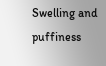Swelling and puffiness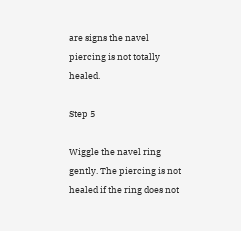are signs the navel piercing is not totally healed.

Step 5

Wiggle the navel ring gently. The piercing is not healed if the ring does not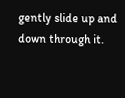gently slide up and down through it.